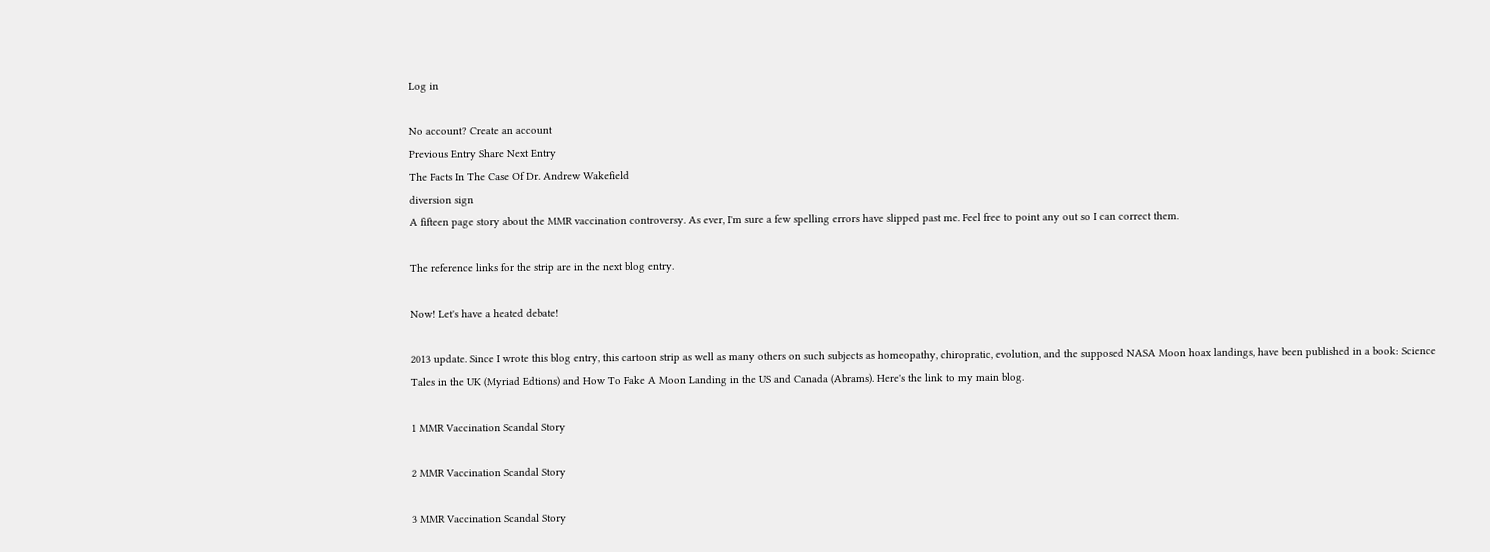Log in

No account? Create an account
Previous Entry Share Next Entry
The Facts In The Case Of Dr. Andrew Wakefield
diversion sign
A fifteen page story about the MMR vaccination controversy. As ever, I'm sure a few spelling errors have slipped past me. Feel free to point any out so I can correct them.

The reference links for the strip are in the next blog entry.

Now! Let's have a heated debate!

2013 update. Since I wrote this blog entry, this cartoon strip as well as many others on such subjects as homeopathy, chiropratic, evolution, and the supposed NASA Moon hoax landings, have been published in a book: Science Tales in the UK (Myriad Edtions) and How To Fake A Moon Landing in the US and Canada (Abrams). Here's the link to my main blog.

1 MMR Vaccination Scandal Story

2 MMR Vaccination Scandal Story

3 MMR Vaccination Scandal Story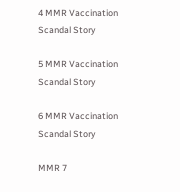4 MMR Vaccination Scandal Story

5 MMR Vaccination Scandal Story

6 MMR Vaccination Scandal Story

MMR 7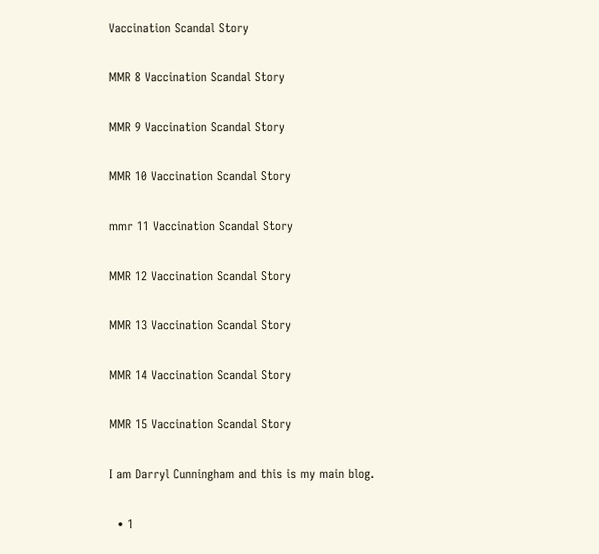Vaccination Scandal Story

MMR 8 Vaccination Scandal Story

MMR 9 Vaccination Scandal Story

MMR 10 Vaccination Scandal Story

mmr 11 Vaccination Scandal Story

MMR 12 Vaccination Scandal Story

MMR 13 Vaccination Scandal Story

MMR 14 Vaccination Scandal Story

MMR 15 Vaccination Scandal Story

I am Darryl Cunningham and this is my main blog.

  • 1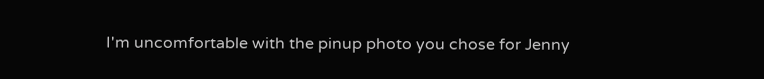I'm uncomfortable with the pinup photo you chose for Jenny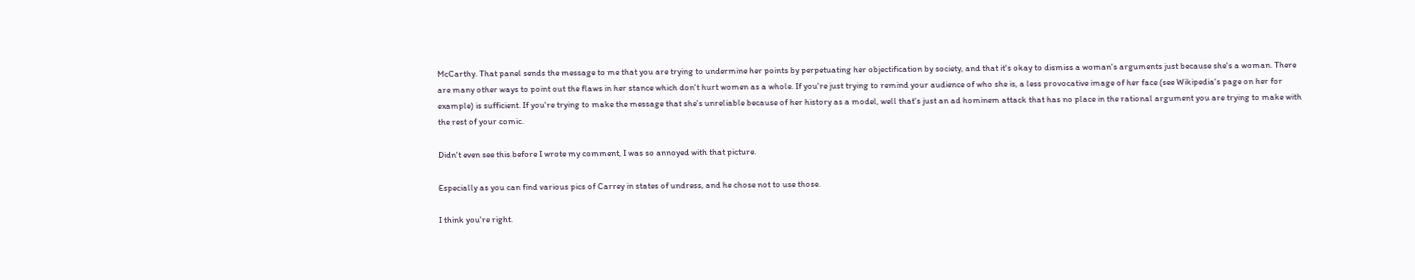McCarthy. That panel sends the message to me that you are trying to undermine her points by perpetuating her objectification by society, and that it's okay to dismiss a woman's arguments just because she's a woman. There are many other ways to point out the flaws in her stance which don't hurt women as a whole. If you're just trying to remind your audience of who she is, a less provocative image of her face (see Wikipedia's page on her for example) is sufficient. If you're trying to make the message that she's unreliable because of her history as a model, well that's just an ad hominem attack that has no place in the rational argument you are trying to make with the rest of your comic.

Didn't even see this before I wrote my comment, I was so annoyed with that picture.

Especially as you can find various pics of Carrey in states of undress, and he chose not to use those.

I think you're right.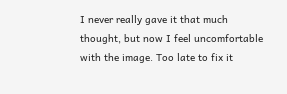I never really gave it that much thought, but now I feel uncomfortable with the image. Too late to fix it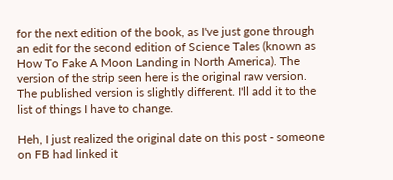for the next edition of the book, as I've just gone through an edit for the second edition of Science Tales (known as How To Fake A Moon Landing in North America). The version of the strip seen here is the original raw version. The published version is slightly different. I'll add it to the list of things I have to change.

Heh, I just realized the original date on this post - someone on FB had linked it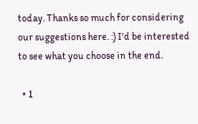today. Thanks so much for considering our suggestions here. :) I'd be interested to see what you choose in the end.

  • 1